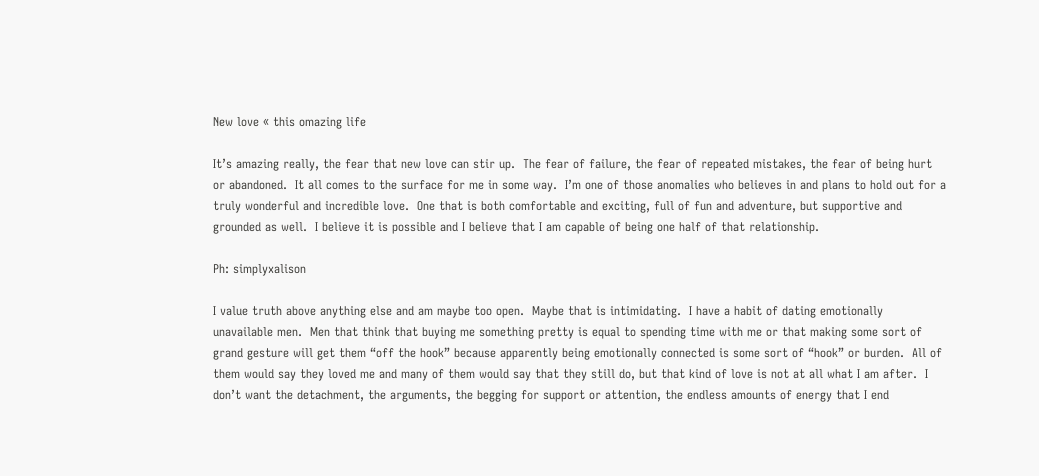New love « this omazing life

It’s amazing really, the fear that new love can stir up.  The fear of failure, the fear of repeated mistakes, the fear of being hurt or abandoned.  It all comes to the surface for me in some way.  I’m one of those anomalies who believes in and plans to hold out for a truly wonderful and incredible love.  One that is both comfortable and exciting, full of fun and adventure, but supportive and grounded as well.  I believe it is possible and I believe that I am capable of being one half of that relationship.

Ph: simplyxalison

I value truth above anything else and am maybe too open.  Maybe that is intimidating.  I have a habit of dating emotionally unavailable men.  Men that think that buying me something pretty is equal to spending time with me or that making some sort of grand gesture will get them “off the hook” because apparently being emotionally connected is some sort of “hook” or burden.  All of them would say they loved me and many of them would say that they still do, but that kind of love is not at all what I am after.  I don’t want the detachment, the arguments, the begging for support or attention, the endless amounts of energy that I end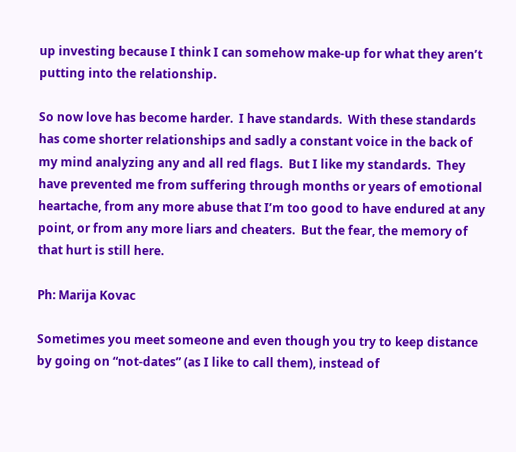up investing because I think I can somehow make-up for what they aren’t putting into the relationship.

So now love has become harder.  I have standards.  With these standards has come shorter relationships and sadly a constant voice in the back of my mind analyzing any and all red flags.  But I like my standards.  They have prevented me from suffering through months or years of emotional heartache, from any more abuse that I’m too good to have endured at any point, or from any more liars and cheaters.  But the fear, the memory of that hurt is still here.

Ph: Marija Kovac

Sometimes you meet someone and even though you try to keep distance by going on “not-dates” (as I like to call them), instead of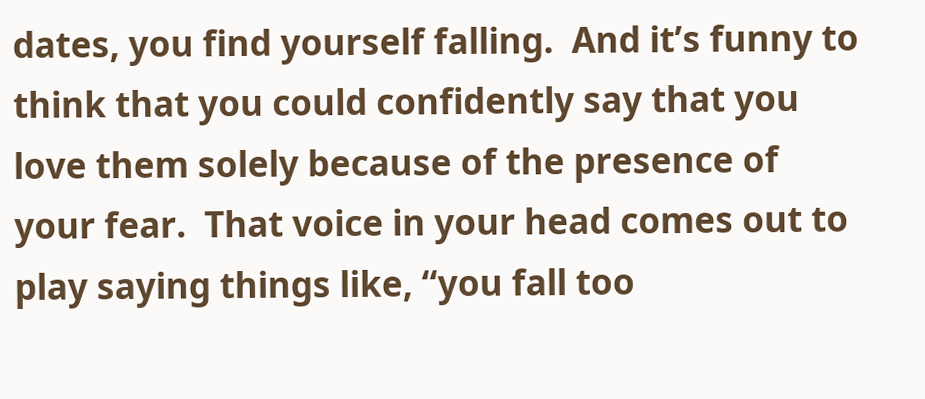dates, you find yourself falling.  And it’s funny to think that you could confidently say that you love them solely because of the presence of your fear.  That voice in your head comes out to play saying things like, “you fall too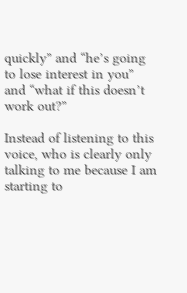quickly” and “he’s going to lose interest in you” and “what if this doesn’t work out?”

Instead of listening to this voice, who is clearly only talking to me because I am starting to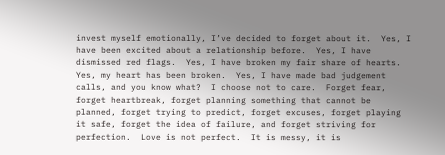invest myself emotionally, I’ve decided to forget about it.  Yes, I have been excited about a relationship before.  Yes, I have dismissed red flags.  Yes, I have broken my fair share of hearts.  Yes, my heart has been broken.  Yes, I have made bad judgement calls, and you know what?  I choose not to care.  Forget fear, forget heartbreak, forget planning something that cannot be planned, forget trying to predict, forget excuses, forget playing it safe, forget the idea of failure, and forget striving for perfection.  Love is not perfect.  It is messy, it is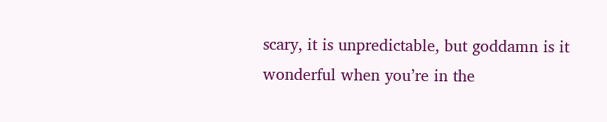scary, it is unpredictable, but goddamn is it wonderful when you’re in the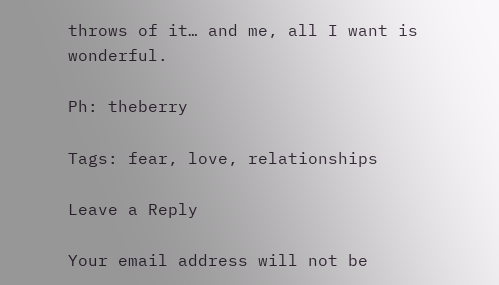throws of it… and me, all I want is wonderful.

Ph: theberry

Tags: fear, love, relationships

Leave a Reply

Your email address will not be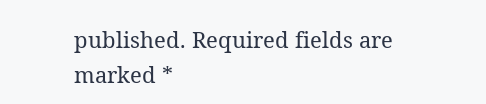published. Required fields are marked *